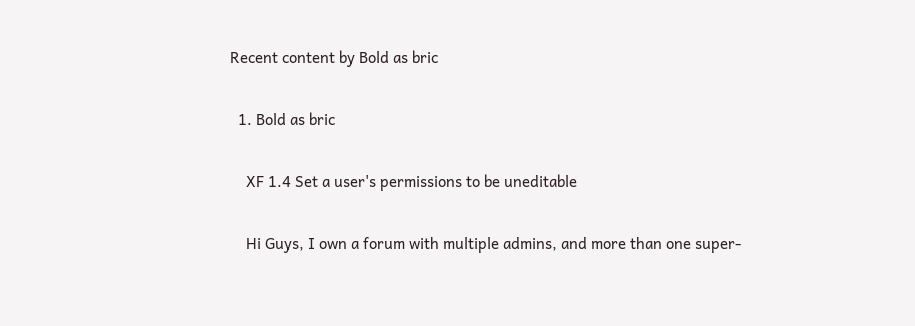Recent content by Bold as bric

  1. Bold as bric

    XF 1.4 Set a user's permissions to be uneditable

    Hi Guys, I own a forum with multiple admins, and more than one super-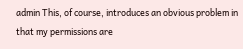admin This, of course, introduces an obvious problem in that my permissions are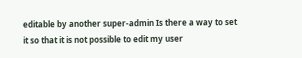editable by another super-admin Is there a way to set it so that it is not possible to edit my user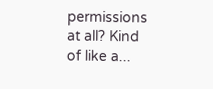permissions at all? Kind of like a...